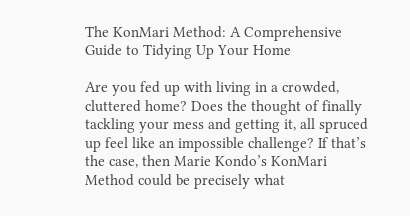The KonMari Method: A Comprehensive Guide to Tidying Up Your Home

Are you fed up with living in a crowded, cluttered home? Does the thought of finally tackling your mess and getting it, all spruced up feel like an impossible challenge? If that’s the case, then Marie Kondo’s KonMari Method could be precisely what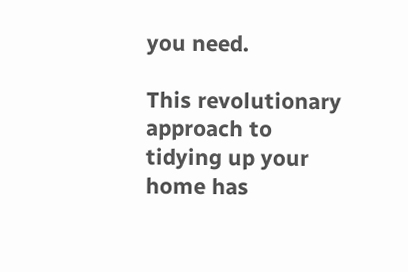you need.

This revolutionary approach to tidying up your home has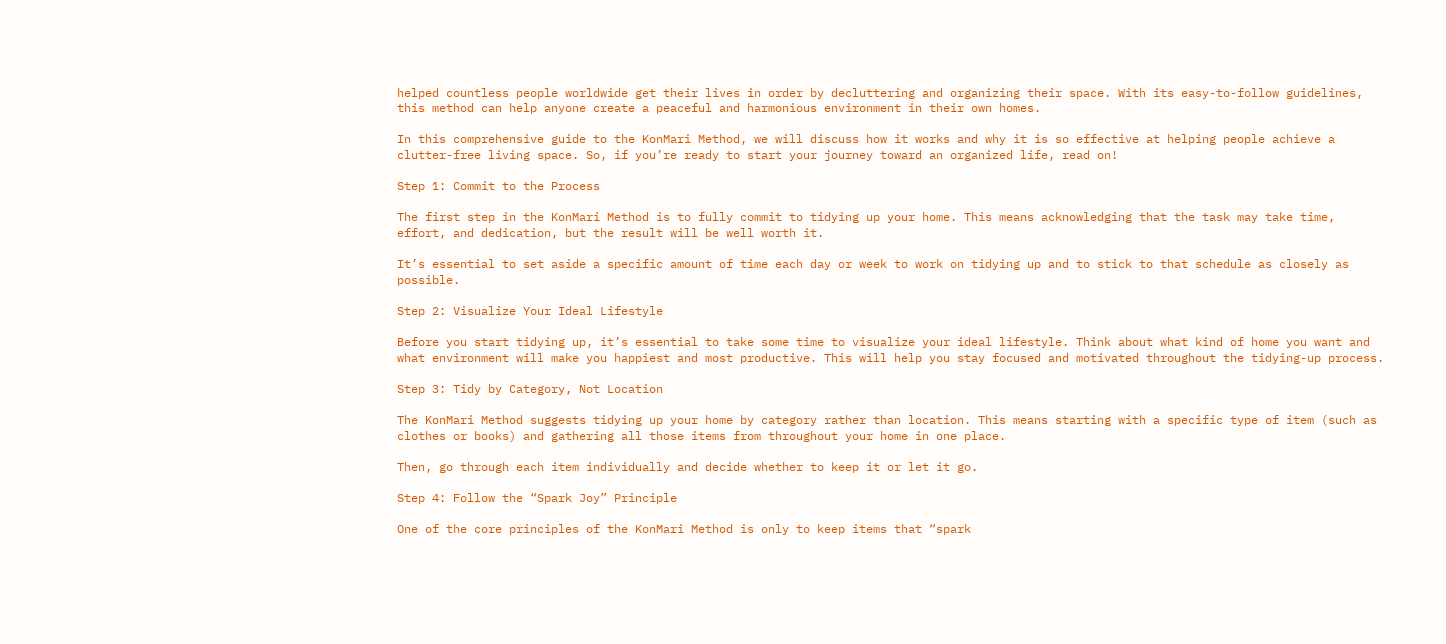helped countless people worldwide get their lives in order by decluttering and organizing their space. With its easy-to-follow guidelines, this method can help anyone create a peaceful and harmonious environment in their own homes.

In this comprehensive guide to the KonMari Method, we will discuss how it works and why it is so effective at helping people achieve a clutter-free living space. So, if you’re ready to start your journey toward an organized life, read on!

Step 1: Commit to the Process

The first step in the KonMari Method is to fully commit to tidying up your home. This means acknowledging that the task may take time, effort, and dedication, but the result will be well worth it.

It’s essential to set aside a specific amount of time each day or week to work on tidying up and to stick to that schedule as closely as possible.

Step 2: Visualize Your Ideal Lifestyle

Before you start tidying up, it’s essential to take some time to visualize your ideal lifestyle. Think about what kind of home you want and what environment will make you happiest and most productive. This will help you stay focused and motivated throughout the tidying-up process.

Step 3: Tidy by Category, Not Location

The KonMari Method suggests tidying up your home by category rather than location. This means starting with a specific type of item (such as clothes or books) and gathering all those items from throughout your home in one place.

Then, go through each item individually and decide whether to keep it or let it go.

Step 4: Follow the “Spark Joy” Principle

One of the core principles of the KonMari Method is only to keep items that “spark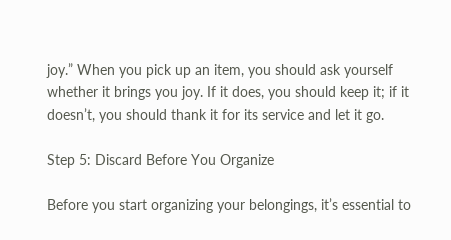joy.” When you pick up an item, you should ask yourself whether it brings you joy. If it does, you should keep it; if it doesn’t, you should thank it for its service and let it go.

Step 5: Discard Before You Organize

Before you start organizing your belongings, it’s essential to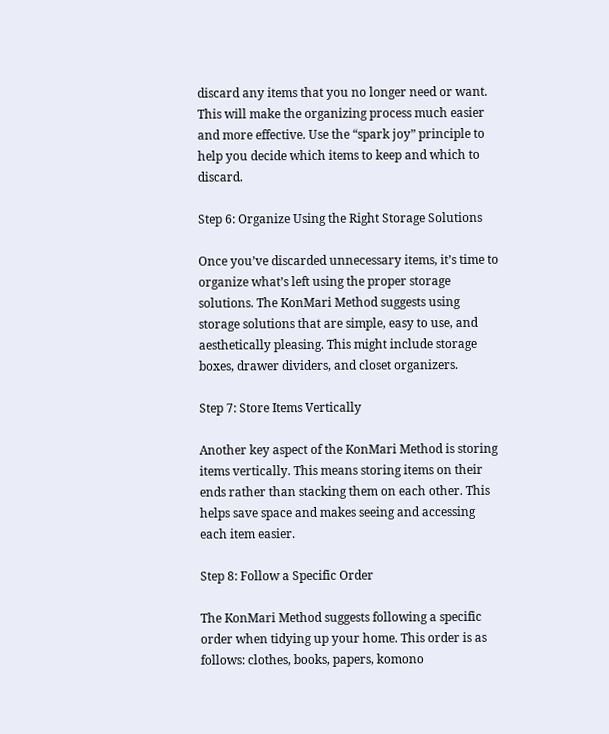discard any items that you no longer need or want. This will make the organizing process much easier and more effective. Use the “spark joy” principle to help you decide which items to keep and which to discard.

Step 6: Organize Using the Right Storage Solutions

Once you’ve discarded unnecessary items, it’s time to organize what’s left using the proper storage solutions. The KonMari Method suggests using storage solutions that are simple, easy to use, and aesthetically pleasing. This might include storage boxes, drawer dividers, and closet organizers.

Step 7: Store Items Vertically

Another key aspect of the KonMari Method is storing items vertically. This means storing items on their ends rather than stacking them on each other. This helps save space and makes seeing and accessing each item easier.

Step 8: Follow a Specific Order

The KonMari Method suggests following a specific order when tidying up your home. This order is as follows: clothes, books, papers, komono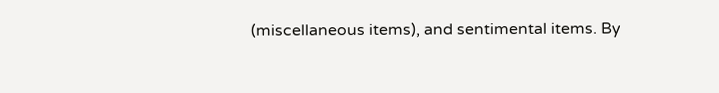(miscellaneous items), and sentimental items. By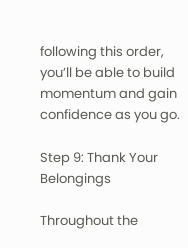following this order, you’ll be able to build momentum and gain confidence as you go.

Step 9: Thank Your Belongings

Throughout the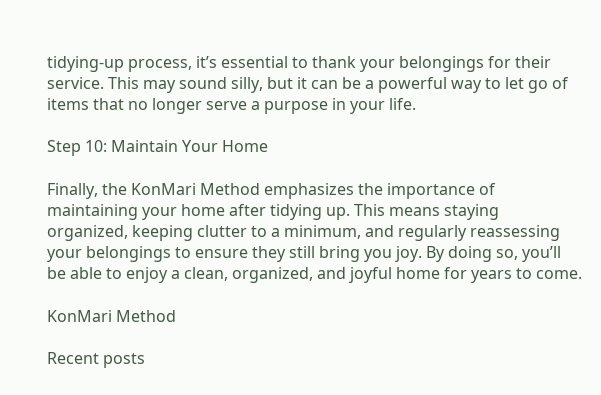tidying-up process, it’s essential to thank your belongings for their service. This may sound silly, but it can be a powerful way to let go of items that no longer serve a purpose in your life.

Step 10: Maintain Your Home

Finally, the KonMari Method emphasizes the importance of maintaining your home after tidying up. This means staying organized, keeping clutter to a minimum, and regularly reassessing your belongings to ensure they still bring you joy. By doing so, you’ll be able to enjoy a clean, organized, and joyful home for years to come.

KonMari Method

Recent posts